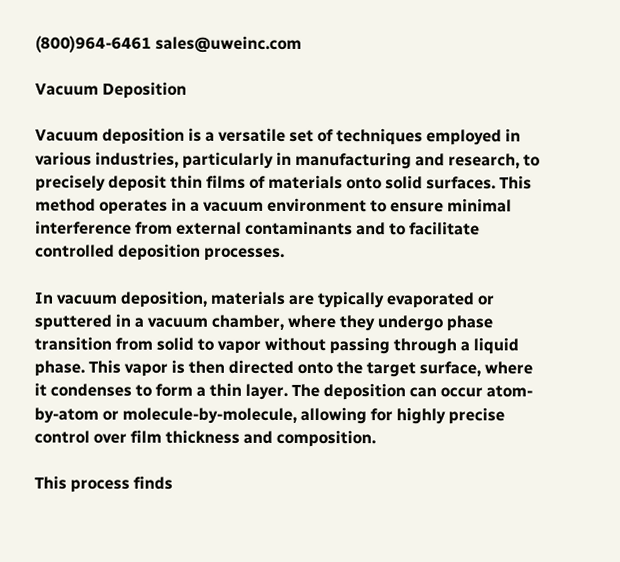(800)964-6461 sales@uweinc.com

Vacuum Deposition

Vacuum deposition is a versatile set of techniques employed in various industries, particularly in manufacturing and research, to precisely deposit thin films of materials onto solid surfaces. This method operates in a vacuum environment to ensure minimal interference from external contaminants and to facilitate controlled deposition processes.

In vacuum deposition, materials are typically evaporated or sputtered in a vacuum chamber, where they undergo phase transition from solid to vapor without passing through a liquid phase. This vapor is then directed onto the target surface, where it condenses to form a thin layer. The deposition can occur atom-by-atom or molecule-by-molecule, allowing for highly precise control over film thickness and composition.

This process finds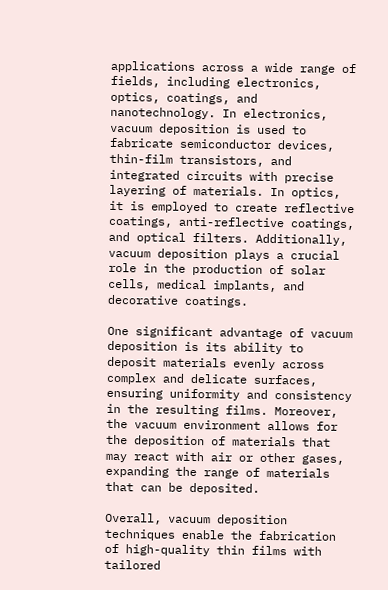applications across a wide range of fields, including electronics, optics, coatings, and nanotechnology. In electronics, vacuum deposition is used to fabricate semiconductor devices, thin-film transistors, and integrated circuits with precise layering of materials. In optics, it is employed to create reflective coatings, anti-reflective coatings, and optical filters. Additionally, vacuum deposition plays a crucial role in the production of solar cells, medical implants, and decorative coatings.

One significant advantage of vacuum deposition is its ability to deposit materials evenly across complex and delicate surfaces, ensuring uniformity and consistency in the resulting films. Moreover, the vacuum environment allows for the deposition of materials that may react with air or other gases, expanding the range of materials that can be deposited.

Overall, vacuum deposition techniques enable the fabrication of high-quality thin films with tailored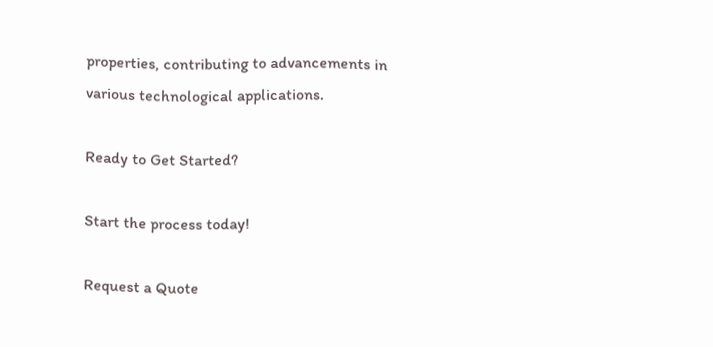properties, contributing to advancements in various technological applications.

Ready to Get Started?

Start the process today!

Request a Quote